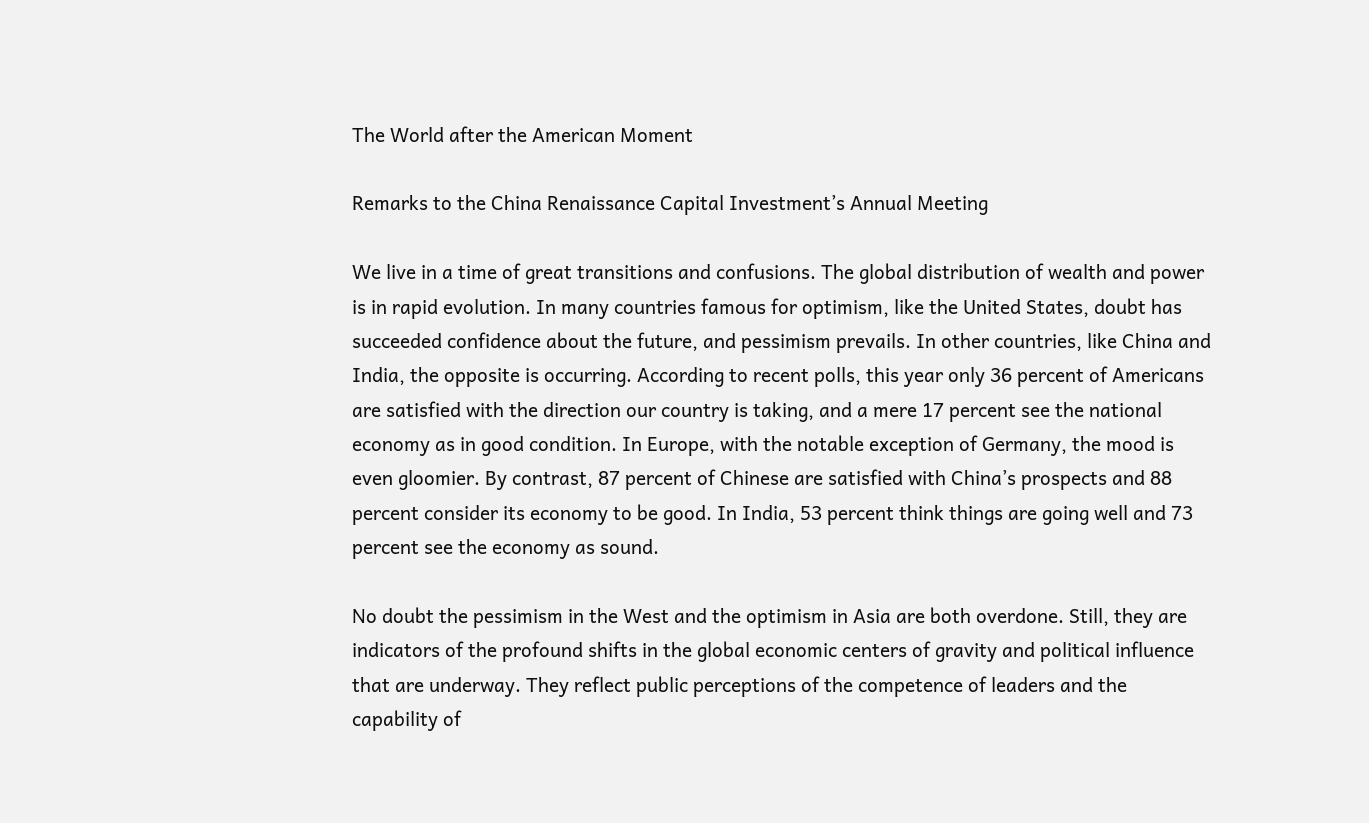The World after the American Moment

Remarks to the China Renaissance Capital Investment’s Annual Meeting

We live in a time of great transitions and confusions. The global distribution of wealth and power is in rapid evolution. In many countries famous for optimism, like the United States, doubt has succeeded confidence about the future, and pessimism prevails. In other countries, like China and India, the opposite is occurring. According to recent polls, this year only 36 percent of Americans are satisfied with the direction our country is taking, and a mere 17 percent see the national economy as in good condition. In Europe, with the notable exception of Germany, the mood is even gloomier. By contrast, 87 percent of Chinese are satisfied with China’s prospects and 88 percent consider its economy to be good. In India, 53 percent think things are going well and 73 percent see the economy as sound.

No doubt the pessimism in the West and the optimism in Asia are both overdone. Still, they are indicators of the profound shifts in the global economic centers of gravity and political influence that are underway. They reflect public perceptions of the competence of leaders and the capability of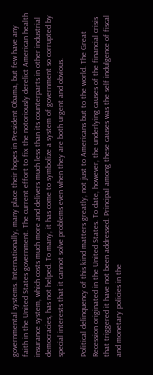governmental systems. Internationally, many place their hopes in President Obama, but few have any faith in the United States government. The current effort to fix the notoriously derelict American health insurance system, which costs much more and delivers much less than its counterparts in other industrial democracies, has not helped. To many, it has come to symbolize a system of government so corrupted by special interests that it cannot solve problems even when they are both urgent and obvious.

Political delinquency of this kind matters greatly, not just to Americans but to the world. The Great Recession originated in the United States. To date, however, the underlying causes of the financial crisis that triggered it have not been addressed. Principal among these causes was the self indulgence of fiscal and monetary policies in the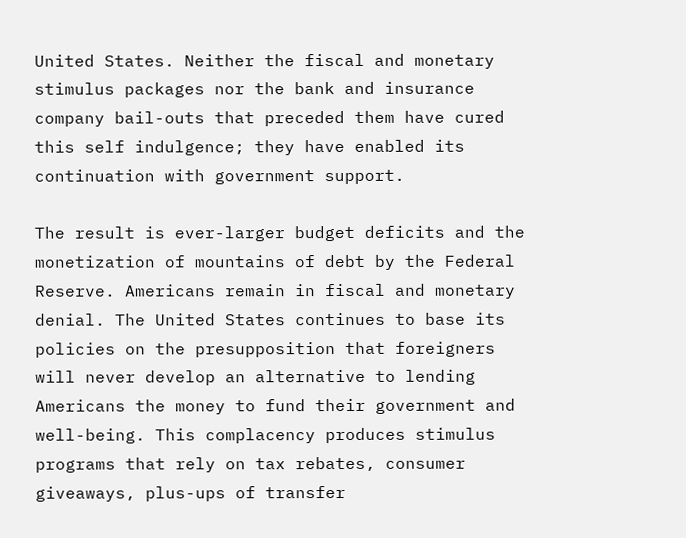United States. Neither the fiscal and monetary stimulus packages nor the bank and insurance company bail-outs that preceded them have cured this self indulgence; they have enabled its continuation with government support.

The result is ever-larger budget deficits and the monetization of mountains of debt by the Federal Reserve. Americans remain in fiscal and monetary denial. The United States continues to base its policies on the presupposition that foreigners will never develop an alternative to lending Americans the money to fund their government and well-being. This complacency produces stimulus programs that rely on tax rebates, consumer giveaways, plus-ups of transfer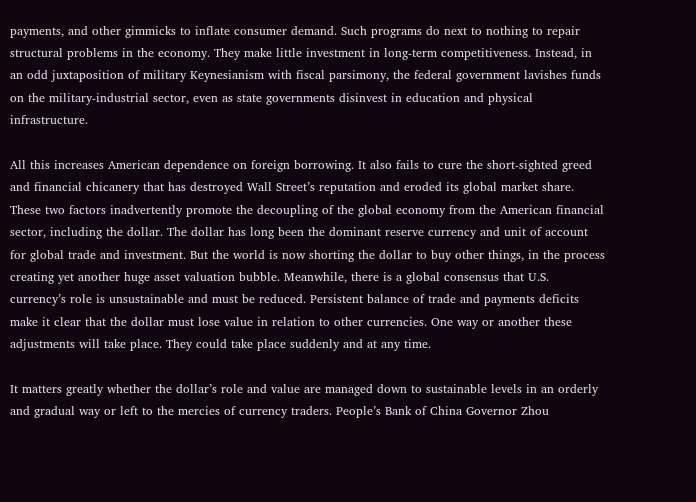payments, and other gimmicks to inflate consumer demand. Such programs do next to nothing to repair structural problems in the economy. They make little investment in long-term competitiveness. Instead, in an odd juxtaposition of military Keynesianism with fiscal parsimony, the federal government lavishes funds on the military-industrial sector, even as state governments disinvest in education and physical infrastructure.

All this increases American dependence on foreign borrowing. It also fails to cure the short-sighted greed and financial chicanery that has destroyed Wall Street’s reputation and eroded its global market share. These two factors inadvertently promote the decoupling of the global economy from the American financial sector, including the dollar. The dollar has long been the dominant reserve currency and unit of account for global trade and investment. But the world is now shorting the dollar to buy other things, in the process creating yet another huge asset valuation bubble. Meanwhile, there is a global consensus that U.S. currency’s role is unsustainable and must be reduced. Persistent balance of trade and payments deficits make it clear that the dollar must lose value in relation to other currencies. One way or another these adjustments will take place. They could take place suddenly and at any time.

It matters greatly whether the dollar’s role and value are managed down to sustainable levels in an orderly and gradual way or left to the mercies of currency traders. People’s Bank of China Governor Zhou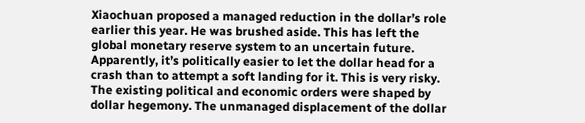Xiaochuan proposed a managed reduction in the dollar’s role earlier this year. He was brushed aside. This has left the global monetary reserve system to an uncertain future. Apparently, it’s politically easier to let the dollar head for a crash than to attempt a soft landing for it. This is very risky. The existing political and economic orders were shaped by dollar hegemony. The unmanaged displacement of the dollar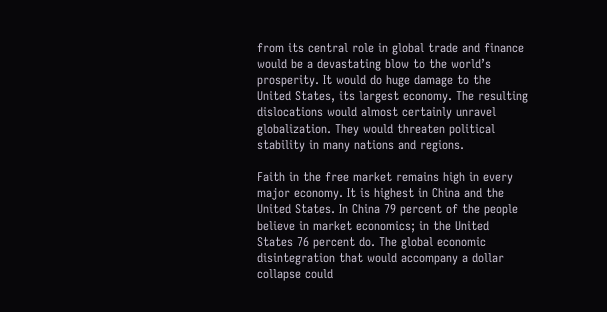from its central role in global trade and finance would be a devastating blow to the world’s prosperity. It would do huge damage to the United States, its largest economy. The resulting dislocations would almost certainly unravel globalization. They would threaten political stability in many nations and regions.

Faith in the free market remains high in every major economy. It is highest in China and the United States. In China 79 percent of the people believe in market economics; in the United States 76 percent do. The global economic disintegration that would accompany a dollar collapse could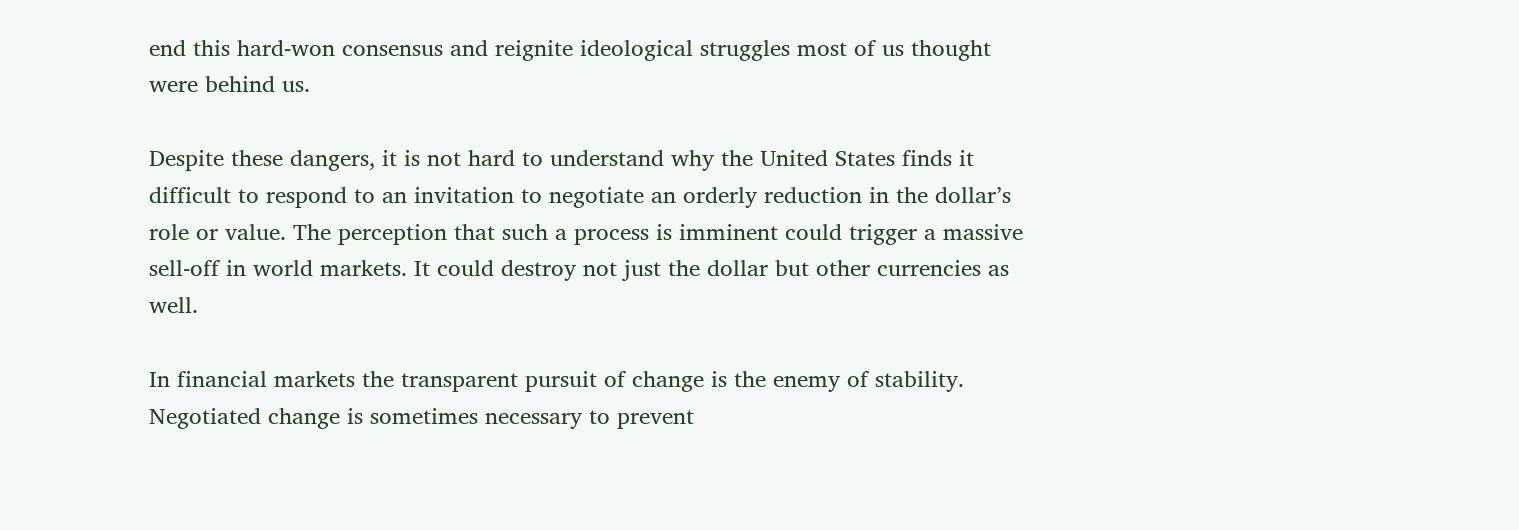end this hard-won consensus and reignite ideological struggles most of us thought were behind us.

Despite these dangers, it is not hard to understand why the United States finds it difficult to respond to an invitation to negotiate an orderly reduction in the dollar’s role or value. The perception that such a process is imminent could trigger a massive sell-off in world markets. It could destroy not just the dollar but other currencies as well.

In financial markets the transparent pursuit of change is the enemy of stability. Negotiated change is sometimes necessary to prevent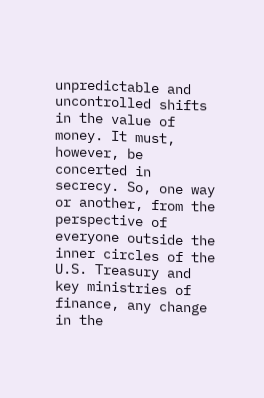unpredictable and uncontrolled shifts in the value of money. It must, however, be concerted in secrecy. So, one way or another, from the perspective of everyone outside the inner circles of the U.S. Treasury and key ministries of finance, any change in the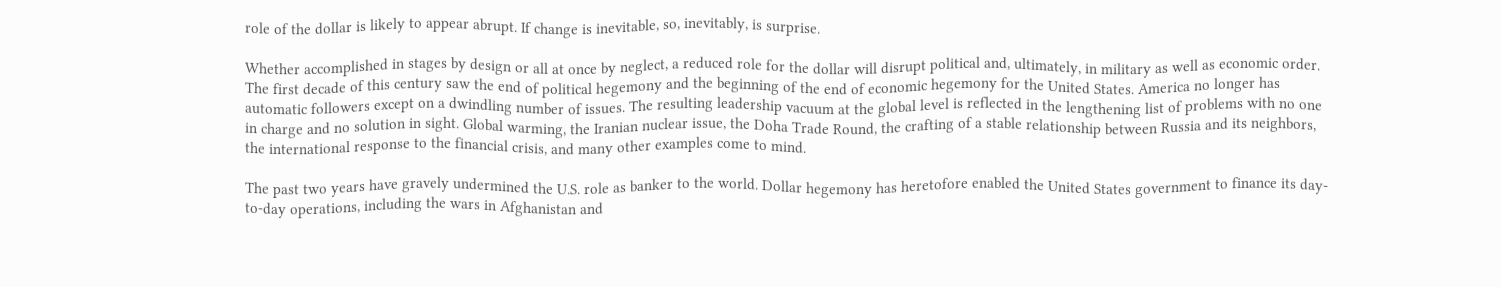role of the dollar is likely to appear abrupt. If change is inevitable, so, inevitably, is surprise.

Whether accomplished in stages by design or all at once by neglect, a reduced role for the dollar will disrupt political and, ultimately, in military as well as economic order. The first decade of this century saw the end of political hegemony and the beginning of the end of economic hegemony for the United States. America no longer has automatic followers except on a dwindling number of issues. The resulting leadership vacuum at the global level is reflected in the lengthening list of problems with no one in charge and no solution in sight. Global warming, the Iranian nuclear issue, the Doha Trade Round, the crafting of a stable relationship between Russia and its neighbors, the international response to the financial crisis, and many other examples come to mind.

The past two years have gravely undermined the U.S. role as banker to the world. Dollar hegemony has heretofore enabled the United States government to finance its day-to-day operations, including the wars in Afghanistan and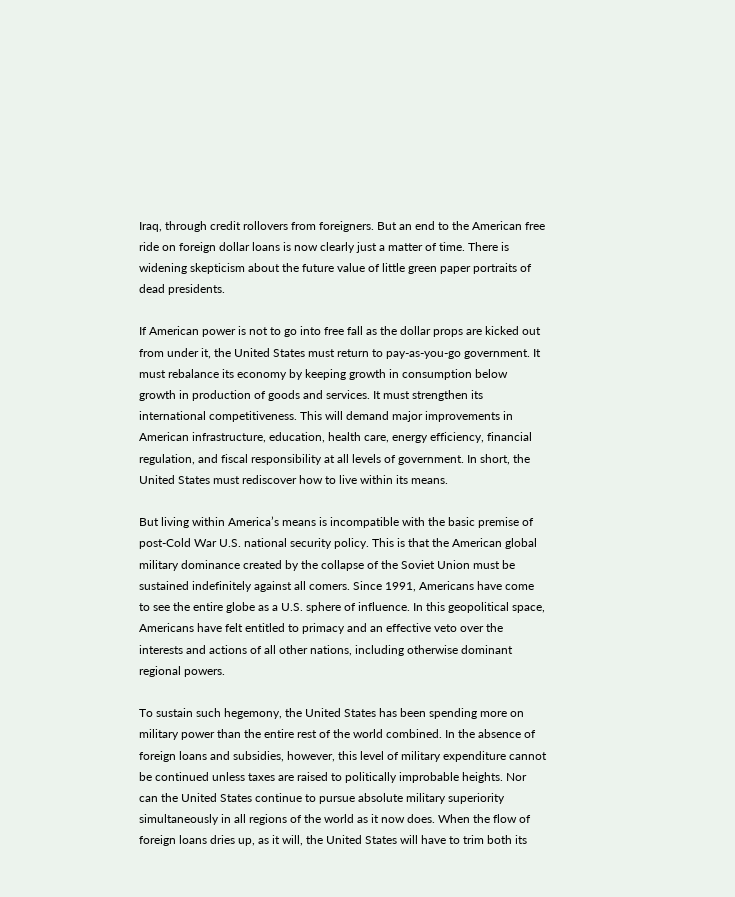Iraq, through credit rollovers from foreigners. But an end to the American free ride on foreign dollar loans is now clearly just a matter of time. There is widening skepticism about the future value of little green paper portraits of dead presidents.

If American power is not to go into free fall as the dollar props are kicked out from under it, the United States must return to pay-as-you-go government. It must rebalance its economy by keeping growth in consumption below growth in production of goods and services. It must strengthen its international competitiveness. This will demand major improvements in American infrastructure, education, health care, energy efficiency, financial regulation, and fiscal responsibility at all levels of government. In short, the United States must rediscover how to live within its means.

But living within America’s means is incompatible with the basic premise of post-Cold War U.S. national security policy. This is that the American global military dominance created by the collapse of the Soviet Union must be sustained indefinitely against all comers. Since 1991, Americans have come to see the entire globe as a U.S. sphere of influence. In this geopolitical space, Americans have felt entitled to primacy and an effective veto over the interests and actions of all other nations, including otherwise dominant regional powers.

To sustain such hegemony, the United States has been spending more on military power than the entire rest of the world combined. In the absence of foreign loans and subsidies, however, this level of military expenditure cannot be continued unless taxes are raised to politically improbable heights. Nor can the United States continue to pursue absolute military superiority simultaneously in all regions of the world as it now does. When the flow of foreign loans dries up, as it will, the United States will have to trim both its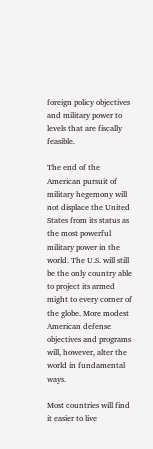foreign policy objectives and military power to levels that are fiscally feasible.

The end of the American pursuit of military hegemony will not displace the United States from its status as the most powerful military power in the world. The U.S. will still be the only country able to project its armed might to every corner of the globe. More modest American defense objectives and programs will, however, alter the world in fundamental ways.

Most countries will find it easier to live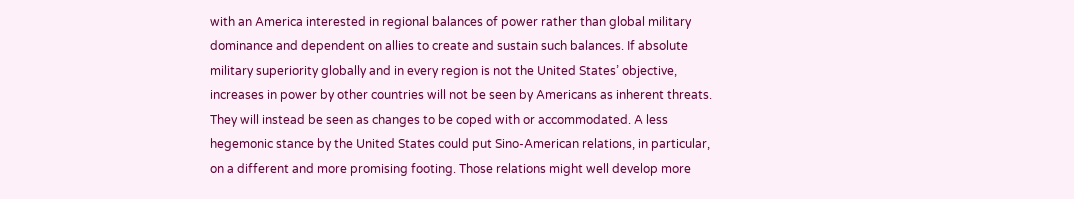with an America interested in regional balances of power rather than global military dominance and dependent on allies to create and sustain such balances. If absolute military superiority globally and in every region is not the United States’ objective, increases in power by other countries will not be seen by Americans as inherent threats. They will instead be seen as changes to be coped with or accommodated. A less hegemonic stance by the United States could put Sino-American relations, in particular, on a different and more promising footing. Those relations might well develop more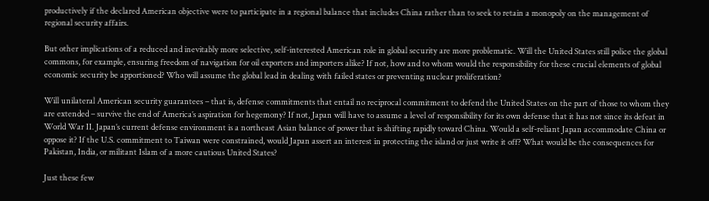productively if the declared American objective were to participate in a regional balance that includes China rather than to seek to retain a monopoly on the management of regional security affairs.

But other implications of a reduced and inevitably more selective, self-interested American role in global security are more problematic. Will the United States still police the global commons, for example, ensuring freedom of navigation for oil exporters and importers alike? If not, how and to whom would the responsibility for these crucial elements of global economic security be apportioned? Who will assume the global lead in dealing with failed states or preventing nuclear proliferation?

Will unilateral American security guarantees – that is, defense commitments that entail no reciprocal commitment to defend the United States on the part of those to whom they are extended – survive the end of America’s aspiration for hegemony? If not, Japan will have to assume a level of responsibility for its own defense that it has not since its defeat in World War II. Japan’s current defense environment is a northeast Asian balance of power that is shifting rapidly toward China. Would a self-reliant Japan accommodate China or oppose it? If the U.S. commitment to Taiwan were constrained, would Japan assert an interest in protecting the island or just write it off? What would be the consequences for Pakistan, India, or militant Islam of a more cautious United States?

Just these few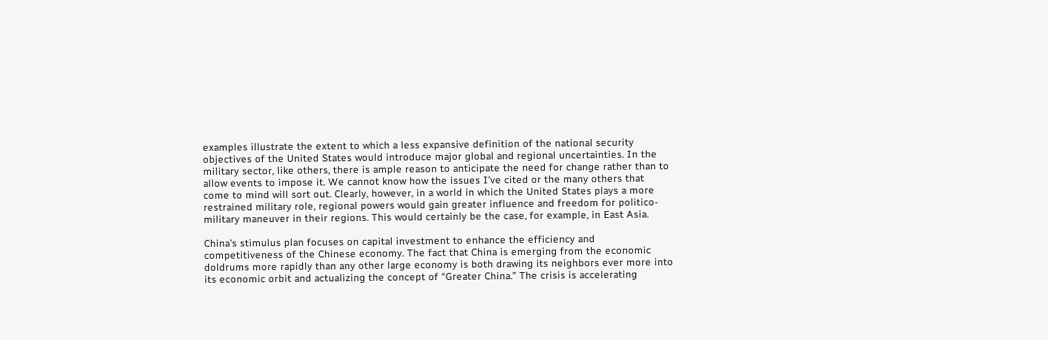examples illustrate the extent to which a less expansive definition of the national security objectives of the United States would introduce major global and regional uncertainties. In the military sector, like others, there is ample reason to anticipate the need for change rather than to allow events to impose it. We cannot know how the issues I’ve cited or the many others that come to mind will sort out. Clearly, however, in a world in which the United States plays a more restrained military role, regional powers would gain greater influence and freedom for politico-military maneuver in their regions. This would certainly be the case, for example, in East Asia.

China’s stimulus plan focuses on capital investment to enhance the efficiency and competitiveness of the Chinese economy. The fact that China is emerging from the economic doldrums more rapidly than any other large economy is both drawing its neighbors ever more into its economic orbit and actualizing the concept of “Greater China.” The crisis is accelerating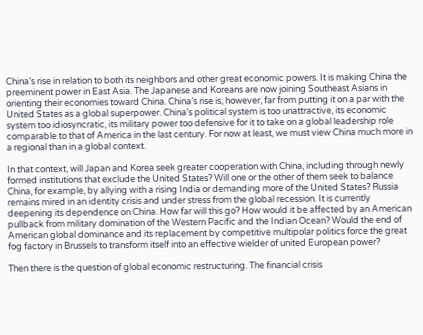China’s rise in relation to both its neighbors and other great economic powers. It is making China the preeminent power in East Asia. The Japanese and Koreans are now joining Southeast Asians in orienting their economies toward China. China’s rise is, however, far from putting it on a par with the United States as a global superpower. China’s political system is too unattractive, its economic system too idiosyncratic, its military power too defensive for it to take on a global leadership role comparable to that of America in the last century. For now at least, we must view China much more in a regional than in a global context.

In that context, will Japan and Korea seek greater cooperation with China, including through newly formed institutions that exclude the United States? Will one or the other of them seek to balance China, for example, by allying with a rising India or demanding more of the United States? Russia remains mired in an identity crisis and under stress from the global recession. It is currently deepening its dependence on China. How far will this go? How would it be affected by an American pullback from military domination of the Western Pacific and the Indian Ocean? Would the end of American global dominance and its replacement by competitive multipolar politics force the great fog factory in Brussels to transform itself into an effective wielder of united European power?

Then there is the question of global economic restructuring. The financial crisis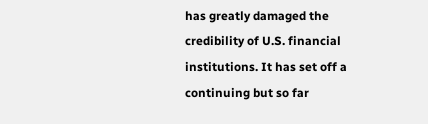has greatly damaged the credibility of U.S. financial institutions. It has set off a continuing but so far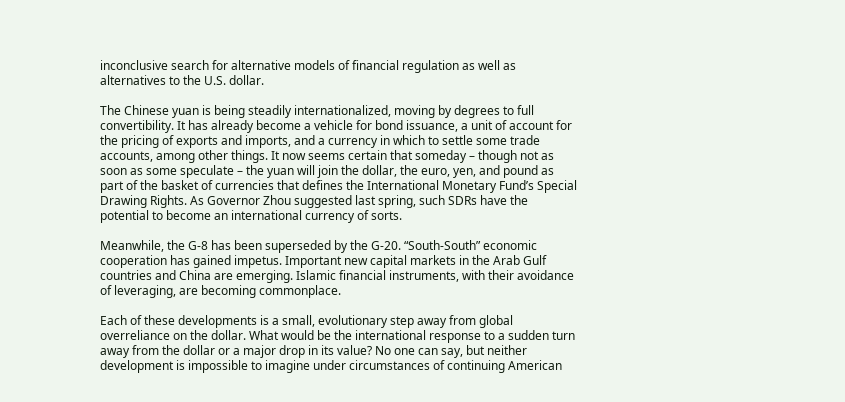inconclusive search for alternative models of financial regulation as well as alternatives to the U.S. dollar.

The Chinese yuan is being steadily internationalized, moving by degrees to full convertibility. It has already become a vehicle for bond issuance, a unit of account for the pricing of exports and imports, and a currency in which to settle some trade accounts, among other things. It now seems certain that someday – though not as soon as some speculate – the yuan will join the dollar, the euro, yen, and pound as part of the basket of currencies that defines the International Monetary Fund’s Special Drawing Rights. As Governor Zhou suggested last spring, such SDRs have the potential to become an international currency of sorts.

Meanwhile, the G-8 has been superseded by the G-20. “South-South” economic cooperation has gained impetus. Important new capital markets in the Arab Gulf countries and China are emerging. Islamic financial instruments, with their avoidance of leveraging, are becoming commonplace.

Each of these developments is a small, evolutionary step away from global overreliance on the dollar. What would be the international response to a sudden turn away from the dollar or a major drop in its value? No one can say, but neither development is impossible to imagine under circumstances of continuing American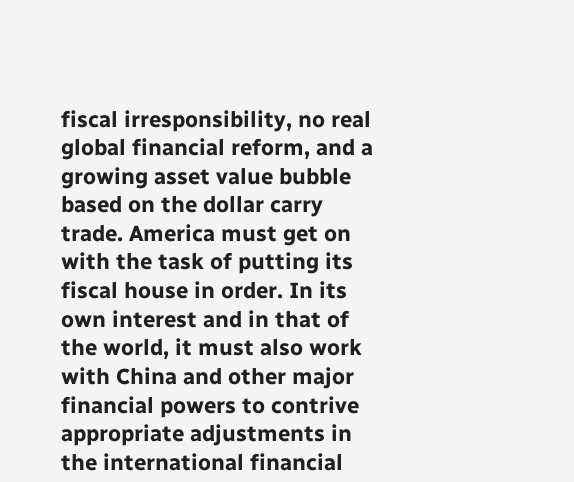fiscal irresponsibility, no real global financial reform, and a growing asset value bubble based on the dollar carry trade. America must get on with the task of putting its fiscal house in order. In its own interest and in that of the world, it must also work with China and other major financial powers to contrive appropriate adjustments in the international financial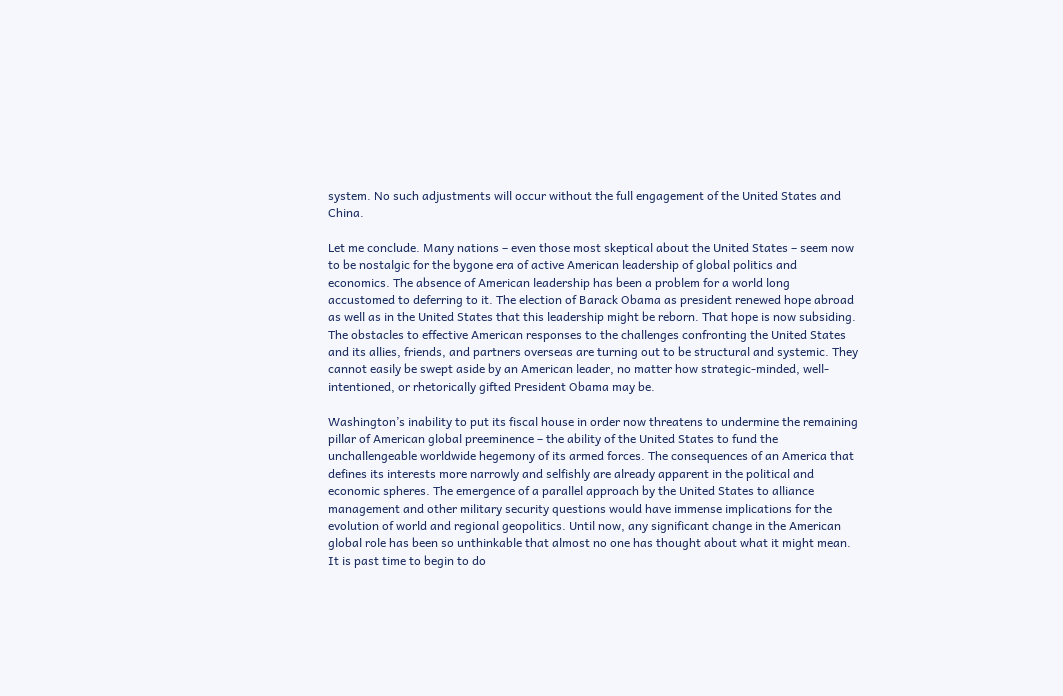system. No such adjustments will occur without the full engagement of the United States and China.

Let me conclude. Many nations – even those most skeptical about the United States – seem now to be nostalgic for the bygone era of active American leadership of global politics and economics. The absence of American leadership has been a problem for a world long accustomed to deferring to it. The election of Barack Obama as president renewed hope abroad as well as in the United States that this leadership might be reborn. That hope is now subsiding. The obstacles to effective American responses to the challenges confronting the United States and its allies, friends, and partners overseas are turning out to be structural and systemic. They cannot easily be swept aside by an American leader, no matter how strategic-minded, well-intentioned, or rhetorically gifted President Obama may be.

Washington’s inability to put its fiscal house in order now threatens to undermine the remaining pillar of American global preeminence – the ability of the United States to fund the unchallengeable worldwide hegemony of its armed forces. The consequences of an America that defines its interests more narrowly and selfishly are already apparent in the political and economic spheres. The emergence of a parallel approach by the United States to alliance management and other military security questions would have immense implications for the evolution of world and regional geopolitics. Until now, any significant change in the American global role has been so unthinkable that almost no one has thought about what it might mean. It is past time to begin to do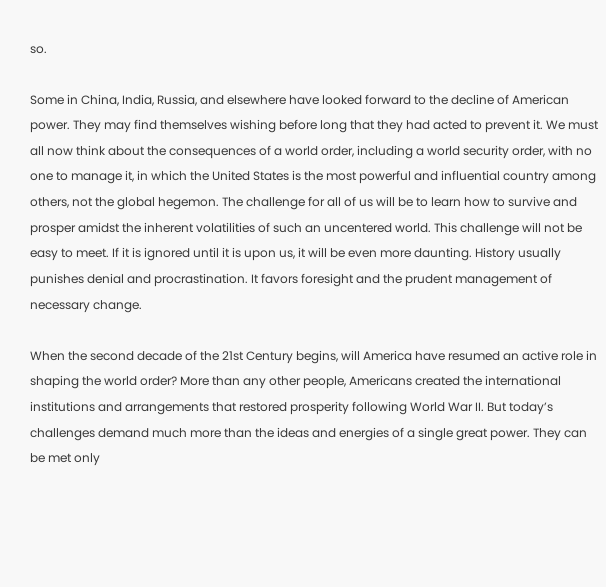so.

Some in China, India, Russia, and elsewhere have looked forward to the decline of American power. They may find themselves wishing before long that they had acted to prevent it. We must all now think about the consequences of a world order, including a world security order, with no one to manage it, in which the United States is the most powerful and influential country among others, not the global hegemon. The challenge for all of us will be to learn how to survive and prosper amidst the inherent volatilities of such an uncentered world. This challenge will not be easy to meet. If it is ignored until it is upon us, it will be even more daunting. History usually punishes denial and procrastination. It favors foresight and the prudent management of necessary change.

When the second decade of the 21st Century begins, will America have resumed an active role in shaping the world order? More than any other people, Americans created the international institutions and arrangements that restored prosperity following World War II. But today’s challenges demand much more than the ideas and energies of a single great power. They can be met only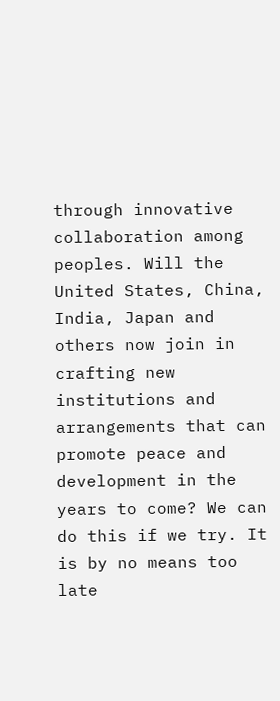through innovative collaboration among peoples. Will the United States, China, India, Japan and others now join in crafting new institutions and arrangements that can promote peace and development in the years to come? We can do this if we try. It is by no means too late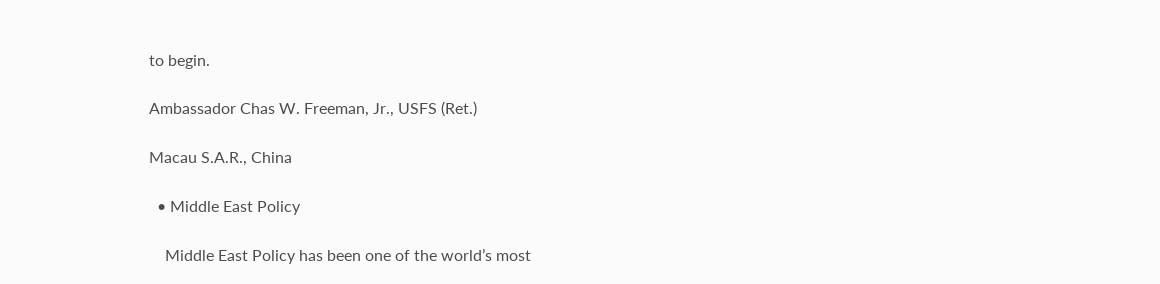to begin.

Ambassador Chas W. Freeman, Jr., USFS (Ret.)

Macau S.A.R., China

  • Middle East Policy

    Middle East Policy has been one of the world’s most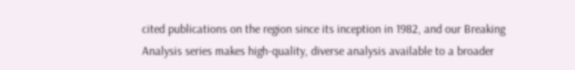cited publications on the region since its inception in 1982, and our Breaking Analysis series makes high-quality, diverse analysis available to a broader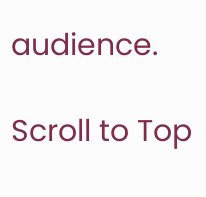audience.

Scroll to Top